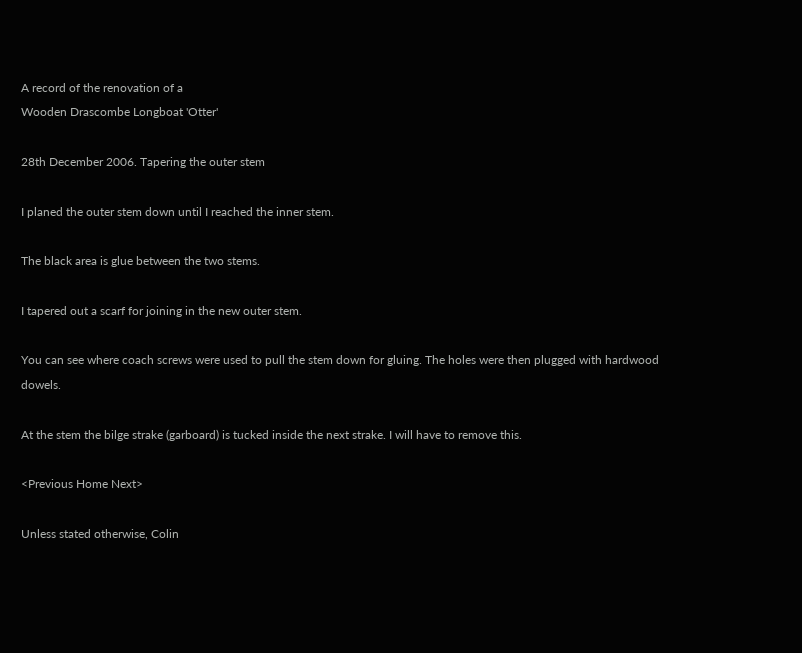A record of the renovation of a
Wooden Drascombe Longboat 'Otter'

28th December 2006. Tapering the outer stem

I planed the outer stem down until I reached the inner stem.

The black area is glue between the two stems.

I tapered out a scarf for joining in the new outer stem.

You can see where coach screws were used to pull the stem down for gluing. The holes were then plugged with hardwood dowels.

At the stem the bilge strake (garboard) is tucked inside the next strake. I will have to remove this.

<Previous Home Next>

Unless stated otherwise, Colin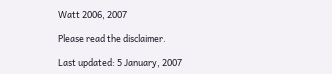Watt 2006, 2007

Please read the disclaimer.

Last updated: 5 January, 2007